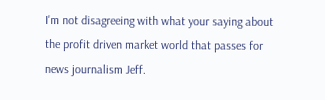I'm not disagreeing with what your saying about the profit driven market world that passes for news journalism Jeff.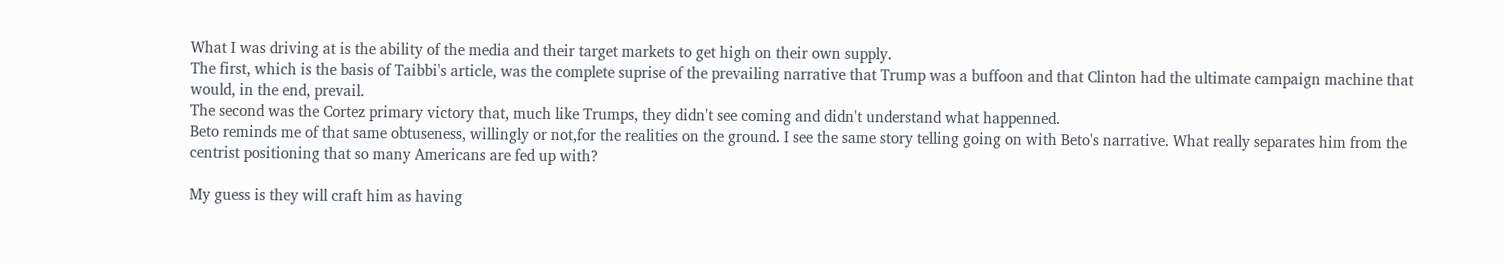What I was driving at is the ability of the media and their target markets to get high on their own supply.
The first, which is the basis of Taibbi's article, was the complete suprise of the prevailing narrative that Trump was a buffoon and that Clinton had the ultimate campaign machine that would, in the end, prevail.
The second was the Cortez primary victory that, much like Trumps, they didn't see coming and didn't understand what happenned.
Beto reminds me of that same obtuseness, willingly or not,for the realities on the ground. I see the same story telling going on with Beto's narrative. What really separates him from the centrist positioning that so many Americans are fed up with?

My guess is they will craft him as having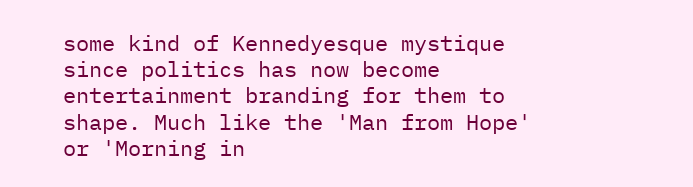some kind of Kennedyesque mystique since politics has now become entertainment branding for them to shape. Much like the 'Man from Hope' or 'Morning in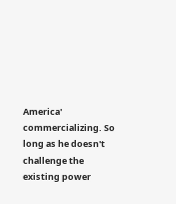America' commercializing. So long as he doesn't challenge the existing power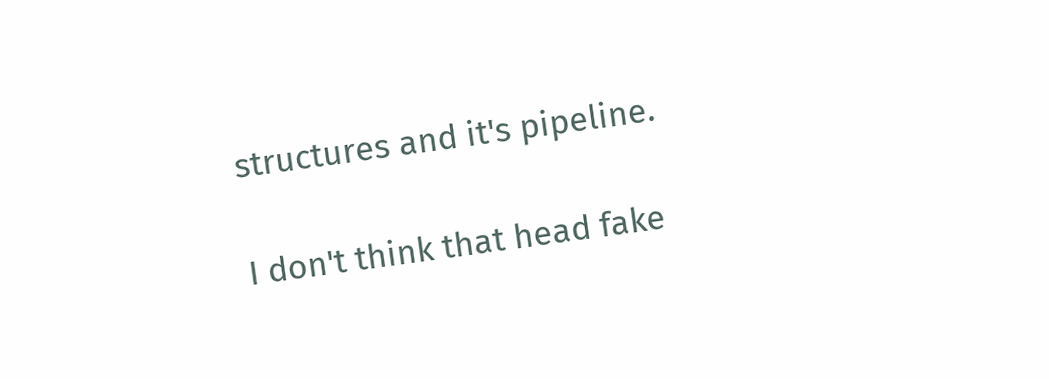structures and it's pipeline.

I don't think that head fake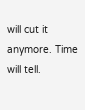will cut it anymore. Time will tell.